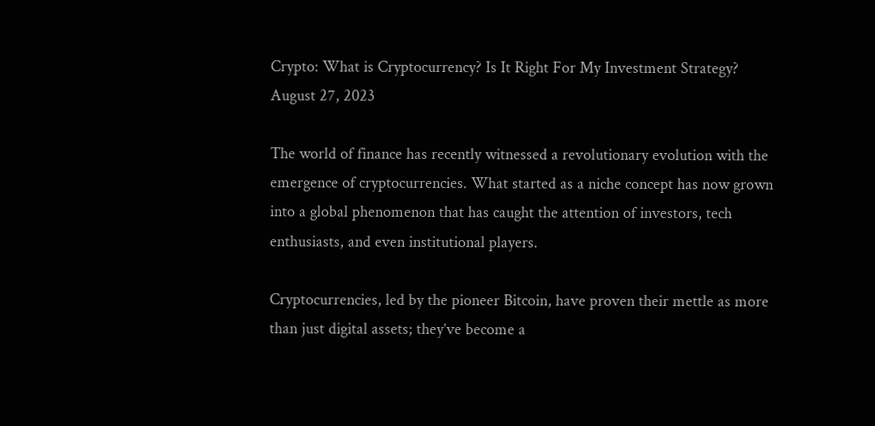Crypto: What is Cryptocurrency? Is It Right For My Investment Strategy?
August 27, 2023

The world of finance has recently witnessed a revolutionary evolution with the emergence of cryptocurrencies. What started as a niche concept has now grown into a global phenomenon that has caught the attention of investors, tech enthusiasts, and even institutional players.

Cryptocurrencies, led by the pioneer Bitcoin, have proven their mettle as more than just digital assets; they’ve become a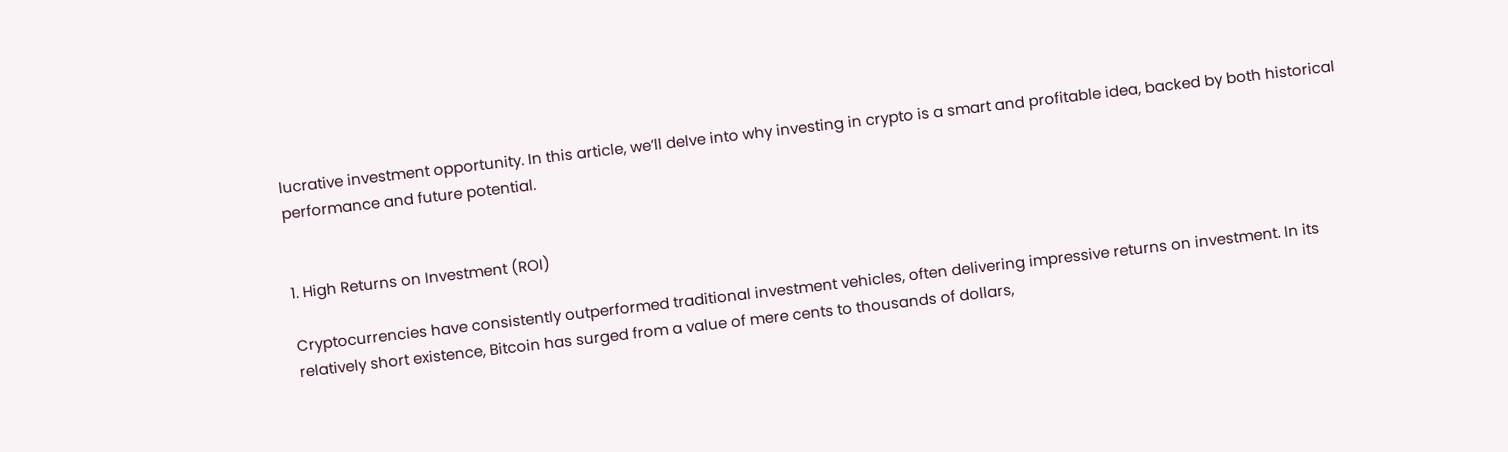lucrative investment opportunity. In this article, we’ll delve into why investing in crypto is a smart and profitable idea, backed by both historical performance and future potential.


1. High Returns on Investment (ROI)

Cryptocurrencies have consistently outperformed traditional investment vehicles, often delivering impressive returns on investment. In its relatively short existence, Bitcoin has surged from a value of mere cents to thousands of dollars,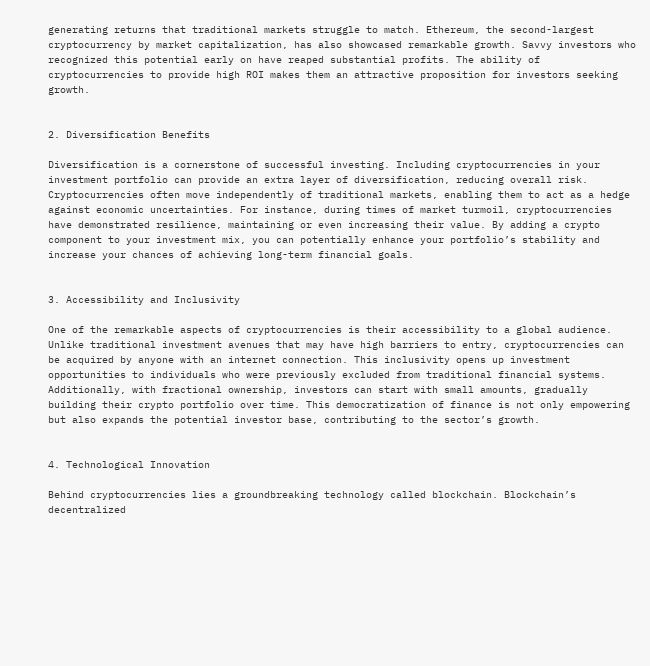generating returns that traditional markets struggle to match. Ethereum, the second-largest cryptocurrency by market capitalization, has also showcased remarkable growth. Savvy investors who recognized this potential early on have reaped substantial profits. The ability of cryptocurrencies to provide high ROI makes them an attractive proposition for investors seeking growth.


2. Diversification Benefits

Diversification is a cornerstone of successful investing. Including cryptocurrencies in your investment portfolio can provide an extra layer of diversification, reducing overall risk. Cryptocurrencies often move independently of traditional markets, enabling them to act as a hedge against economic uncertainties. For instance, during times of market turmoil, cryptocurrencies have demonstrated resilience, maintaining or even increasing their value. By adding a crypto component to your investment mix, you can potentially enhance your portfolio’s stability and increase your chances of achieving long-term financial goals.


3. Accessibility and Inclusivity

One of the remarkable aspects of cryptocurrencies is their accessibility to a global audience. Unlike traditional investment avenues that may have high barriers to entry, cryptocurrencies can be acquired by anyone with an internet connection. This inclusivity opens up investment opportunities to individuals who were previously excluded from traditional financial systems. Additionally, with fractional ownership, investors can start with small amounts, gradually building their crypto portfolio over time. This democratization of finance is not only empowering but also expands the potential investor base, contributing to the sector’s growth.


4. Technological Innovation

Behind cryptocurrencies lies a groundbreaking technology called blockchain. Blockchain’s decentralized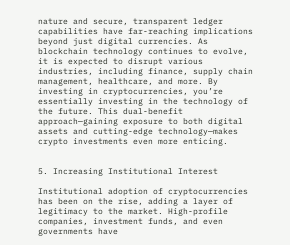nature and secure, transparent ledger capabilities have far-reaching implications beyond just digital currencies. As blockchain technology continues to evolve, it is expected to disrupt various industries, including finance, supply chain management, healthcare, and more. By investing in cryptocurrencies, you’re essentially investing in the technology of the future. This dual-benefit approach—gaining exposure to both digital assets and cutting-edge technology—makes crypto investments even more enticing.


5. Increasing Institutional Interest

Institutional adoption of cryptocurrencies has been on the rise, adding a layer of legitimacy to the market. High-profile companies, investment funds, and even governments have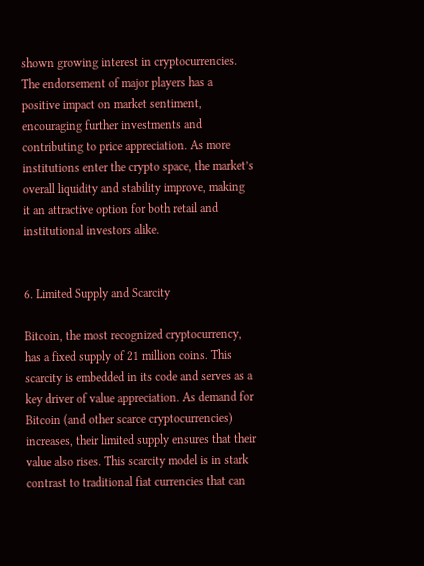shown growing interest in cryptocurrencies. The endorsement of major players has a positive impact on market sentiment, encouraging further investments and contributing to price appreciation. As more institutions enter the crypto space, the market’s overall liquidity and stability improve, making it an attractive option for both retail and institutional investors alike.


6. Limited Supply and Scarcity

Bitcoin, the most recognized cryptocurrency, has a fixed supply of 21 million coins. This scarcity is embedded in its code and serves as a key driver of value appreciation. As demand for Bitcoin (and other scarce cryptocurrencies) increases, their limited supply ensures that their value also rises. This scarcity model is in stark contrast to traditional fiat currencies that can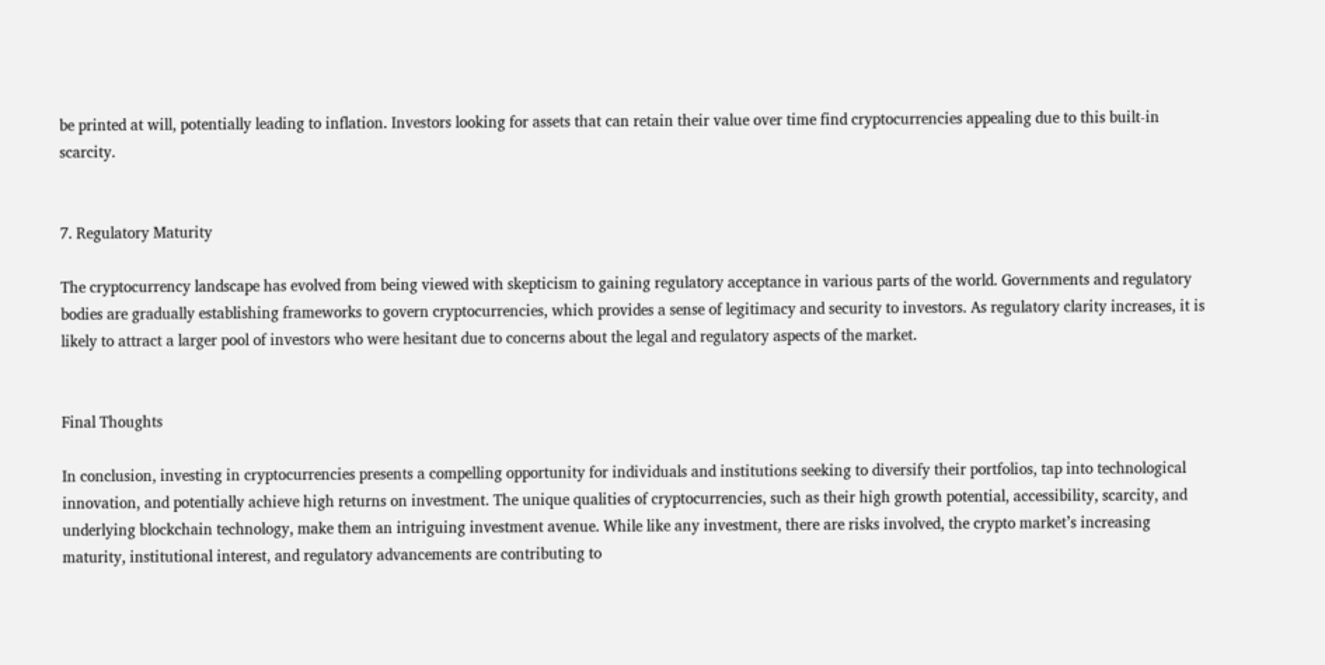be printed at will, potentially leading to inflation. Investors looking for assets that can retain their value over time find cryptocurrencies appealing due to this built-in scarcity.


7. Regulatory Maturity

The cryptocurrency landscape has evolved from being viewed with skepticism to gaining regulatory acceptance in various parts of the world. Governments and regulatory bodies are gradually establishing frameworks to govern cryptocurrencies, which provides a sense of legitimacy and security to investors. As regulatory clarity increases, it is likely to attract a larger pool of investors who were hesitant due to concerns about the legal and regulatory aspects of the market.


Final Thoughts

In conclusion, investing in cryptocurrencies presents a compelling opportunity for individuals and institutions seeking to diversify their portfolios, tap into technological innovation, and potentially achieve high returns on investment. The unique qualities of cryptocurrencies, such as their high growth potential, accessibility, scarcity, and underlying blockchain technology, make them an intriguing investment avenue. While like any investment, there are risks involved, the crypto market’s increasing maturity, institutional interest, and regulatory advancements are contributing to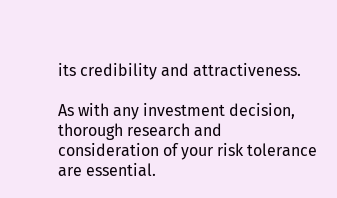its credibility and attractiveness.

As with any investment decision, thorough research and consideration of your risk tolerance are essential.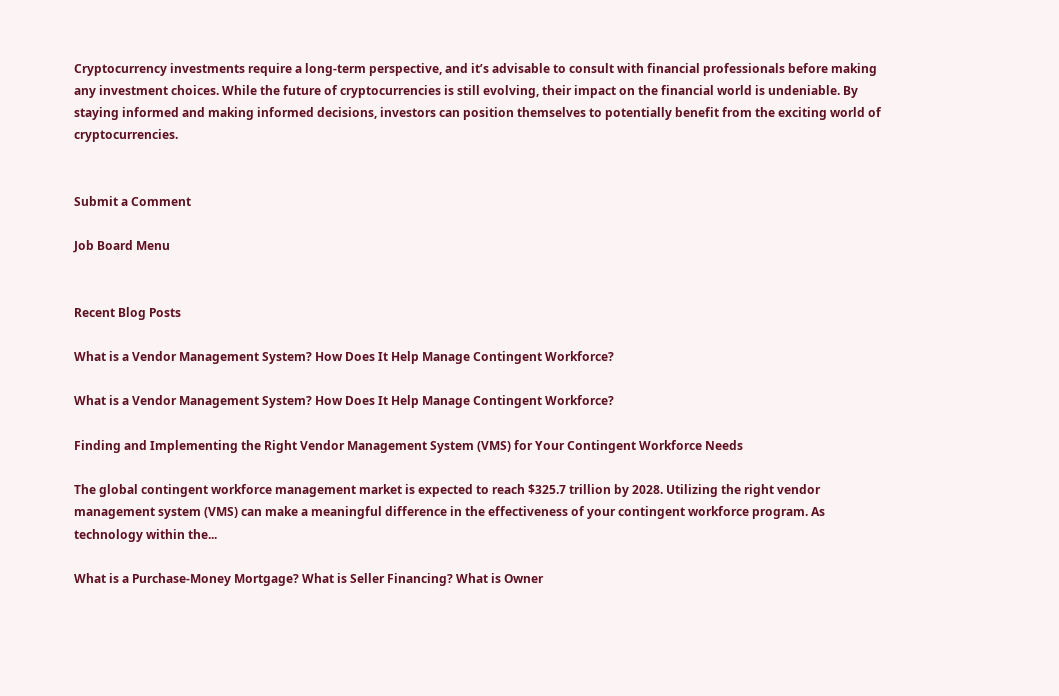Cryptocurrency investments require a long-term perspective, and it’s advisable to consult with financial professionals before making any investment choices. While the future of cryptocurrencies is still evolving, their impact on the financial world is undeniable. By staying informed and making informed decisions, investors can position themselves to potentially benefit from the exciting world of cryptocurrencies.


Submit a Comment

Job Board Menu


Recent Blog Posts

What is a Vendor Management System? How Does It Help Manage Contingent Workforce?

What is a Vendor Management System? How Does It Help Manage Contingent Workforce?

Finding and Implementing the Right Vendor Management System (VMS) for Your Contingent Workforce Needs

The global contingent workforce management market is expected to reach $325.7 trillion by 2028. Utilizing the right vendor management system (VMS) can make a meaningful difference in the effectiveness of your contingent workforce program. As technology within the...

What is a Purchase-Money Mortgage? What is Seller Financing? What is Owner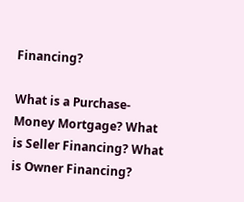Financing?

What is a Purchase-Money Mortgage? What is Seller Financing? What is Owner Financing?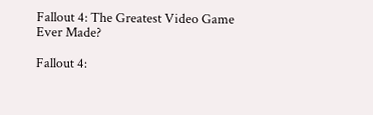Fallout 4: The Greatest Video Game Ever Made?

Fallout 4: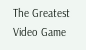The Greatest Video Game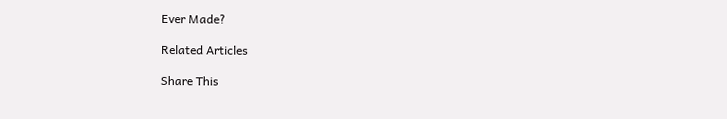Ever Made?

Related Articles

Share This